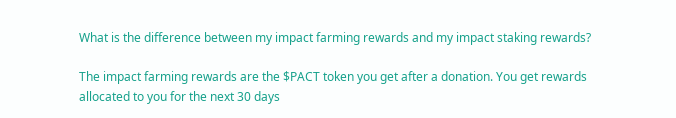What is the difference between my impact farming rewards and my impact staking rewards?

The impact farming rewards are the $PACT token you get after a donation. You get rewards allocated to you for the next 30 days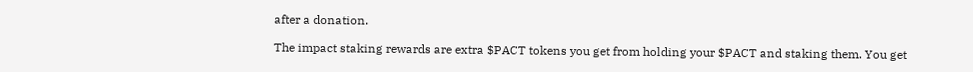after a donation.

The impact staking rewards are extra $PACT tokens you get from holding your $PACT and staking them. You get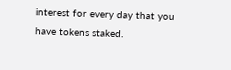interest for every day that you have tokens staked.